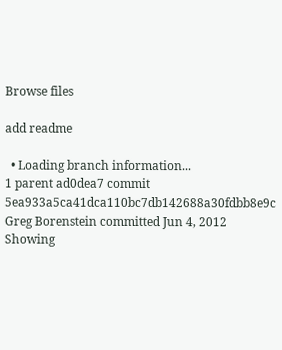Browse files

add readme

  • Loading branch information...
1 parent ad0dea7 commit 5ea933a5ca41dca110bc7db142688a30fdbb8e9c Greg Borenstein committed Jun 4, 2012
Showing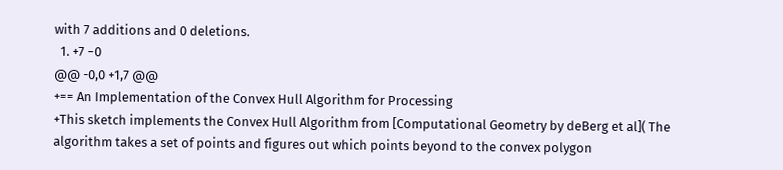with 7 additions and 0 deletions.
  1. +7 −0
@@ -0,0 +1,7 @@
+== An Implementation of the Convex Hull Algorithm for Processing
+This sketch implements the Convex Hull Algorithm from [Computational Geometry by deBerg et al]( The algorithm takes a set of points and figures out which points beyond to the convex polygon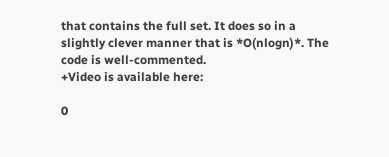that contains the full set. It does so in a slightly clever manner that is *O(nlogn)*. The code is well-commented.
+Video is available here:

0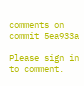comments on commit 5ea933a

Please sign in to comment.